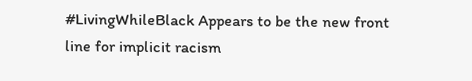#LivingWhileBlack Appears to be the new front line for implicit racism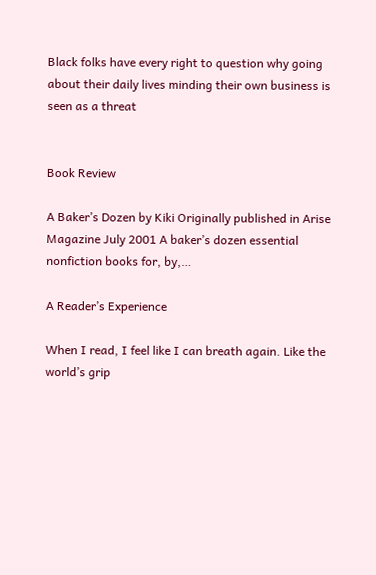Black folks have every right to question why going about their daily lives minding their own business is seen as a threat


Book Review

A Baker’s Dozen by Kiki Originally published in Arise Magazine July 2001 A baker’s dozen essential nonfiction books for, by,…

A Reader’s Experience

When I read, I feel like I can breath again. Like the world’s grip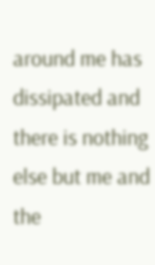around me has dissipated and there is nothing else but me and the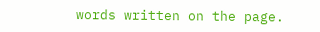words written on the page.